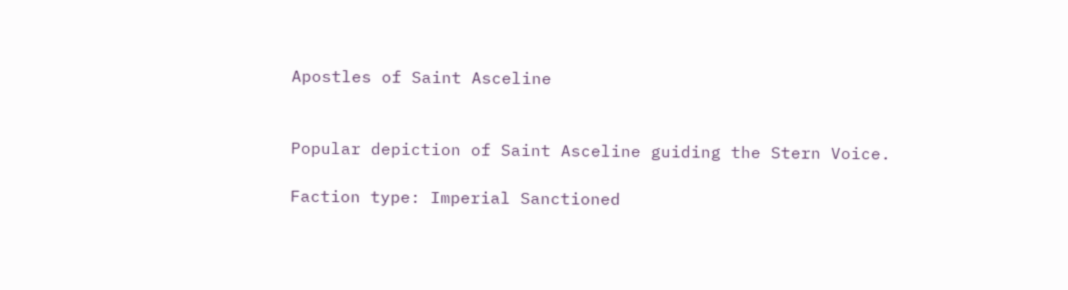Apostles of Saint Asceline


Popular depiction of Saint Asceline guiding the Stern Voice.

Faction type: Imperial Sanctioned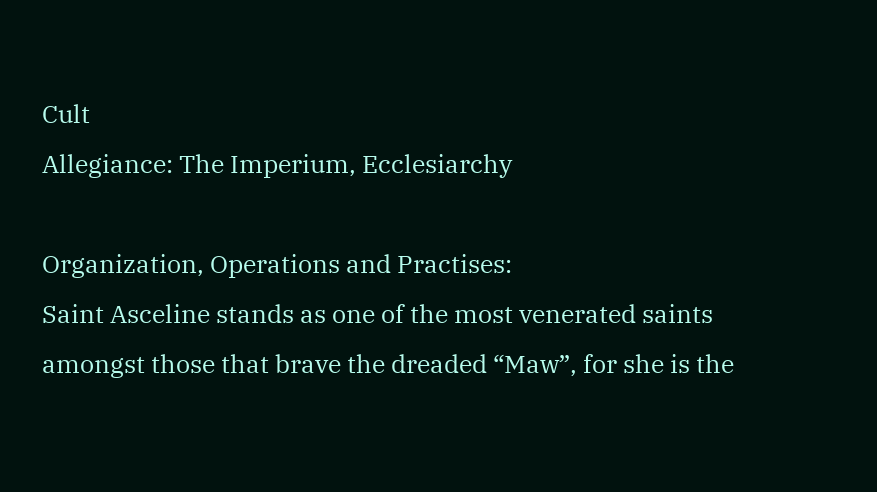Cult
Allegiance: The Imperium, Ecclesiarchy

Organization, Operations and Practises:
Saint Asceline stands as one of the most venerated saints amongst those that brave the dreaded “Maw”, for she is the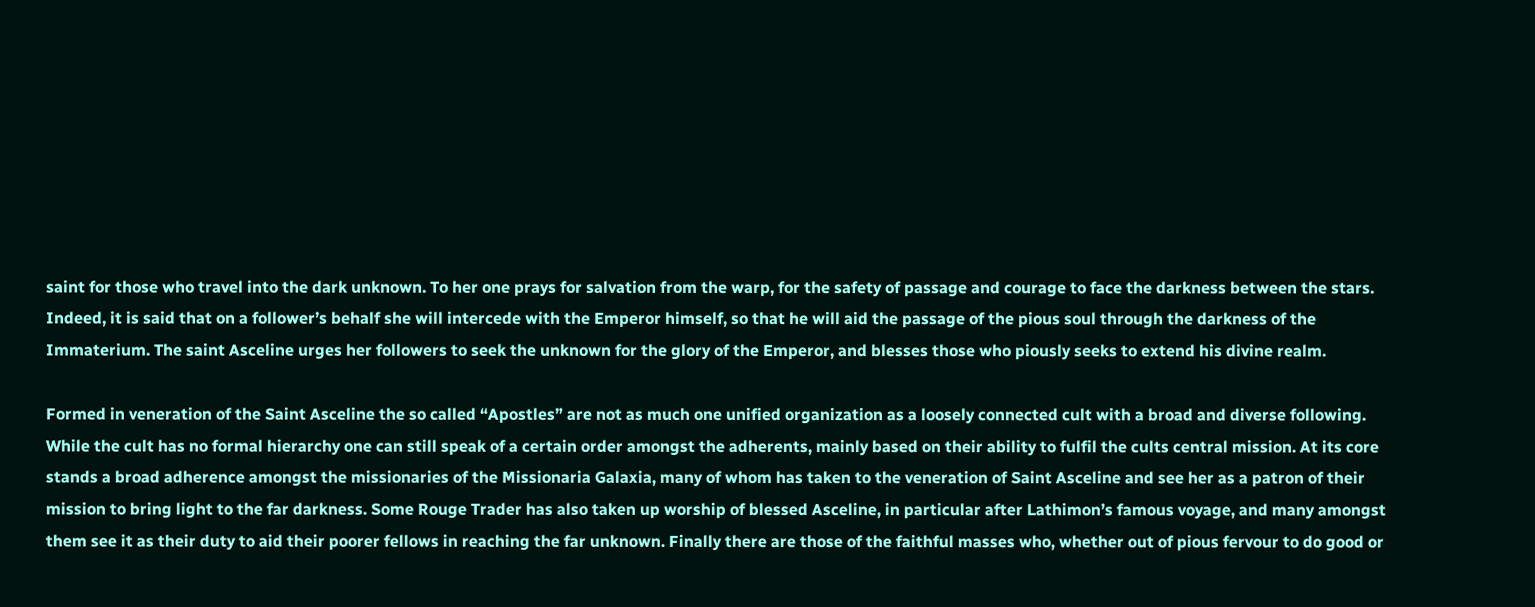saint for those who travel into the dark unknown. To her one prays for salvation from the warp, for the safety of passage and courage to face the darkness between the stars. Indeed, it is said that on a follower’s behalf she will intercede with the Emperor himself, so that he will aid the passage of the pious soul through the darkness of the Immaterium. The saint Asceline urges her followers to seek the unknown for the glory of the Emperor, and blesses those who piously seeks to extend his divine realm.

Formed in veneration of the Saint Asceline the so called “Apostles” are not as much one unified organization as a loosely connected cult with a broad and diverse following. While the cult has no formal hierarchy one can still speak of a certain order amongst the adherents, mainly based on their ability to fulfil the cults central mission. At its core stands a broad adherence amongst the missionaries of the Missionaria Galaxia, many of whom has taken to the veneration of Saint Asceline and see her as a patron of their mission to bring light to the far darkness. Some Rouge Trader has also taken up worship of blessed Asceline, in particular after Lathimon’s famous voyage, and many amongst them see it as their duty to aid their poorer fellows in reaching the far unknown. Finally there are those of the faithful masses who, whether out of pious fervour to do good or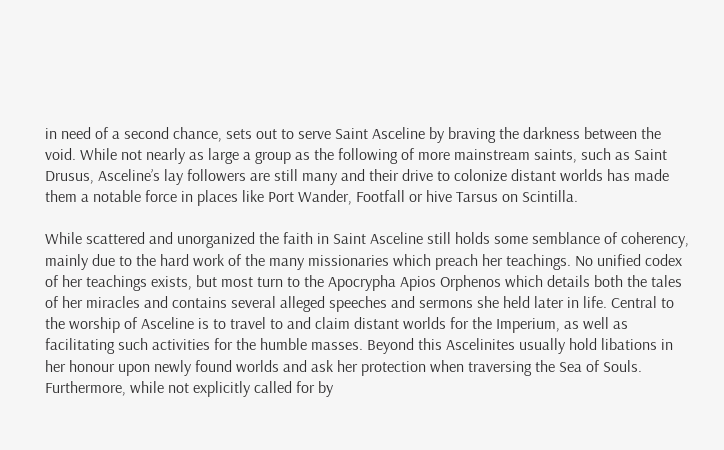in need of a second chance, sets out to serve Saint Asceline by braving the darkness between the void. While not nearly as large a group as the following of more mainstream saints, such as Saint Drusus, Asceline’s lay followers are still many and their drive to colonize distant worlds has made them a notable force in places like Port Wander, Footfall or hive Tarsus on Scintilla.

While scattered and unorganized the faith in Saint Asceline still holds some semblance of coherency, mainly due to the hard work of the many missionaries which preach her teachings. No unified codex of her teachings exists, but most turn to the Apocrypha Apios Orphenos which details both the tales of her miracles and contains several alleged speeches and sermons she held later in life. Central to the worship of Asceline is to travel to and claim distant worlds for the Imperium, as well as facilitating such activities for the humble masses. Beyond this Ascelinites usually hold libations in her honour upon newly found worlds and ask her protection when traversing the Sea of Souls. Furthermore, while not explicitly called for by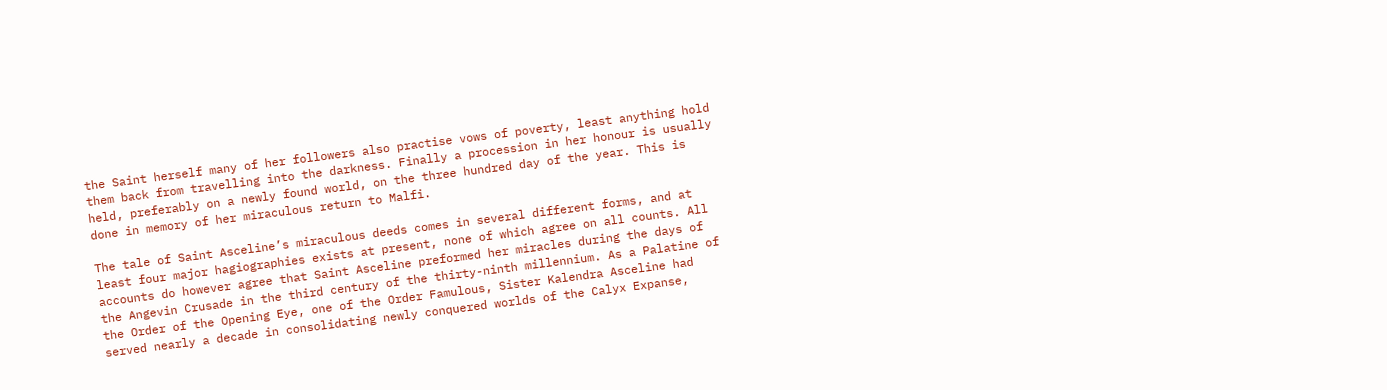the Saint herself many of her followers also practise vows of poverty, least anything hold them back from travelling into the darkness. Finally a procession in her honour is usually held, preferably on a newly found world, on the three hundred day of the year. This is done in memory of her miraculous return to Malfi.

The tale of Saint Asceline’s miraculous deeds comes in several different forms, and at least four major hagiographies exists at present, none of which agree on all counts. All accounts do however agree that Saint Asceline preformed her miracles during the days of the Angevin Crusade in the third century of the thirty-ninth millennium. As a Palatine of the Order of the Opening Eye, one of the Order Famulous, Sister Kalendra Asceline had served nearly a decade in consolidating newly conquered worlds of the Calyx Expanse,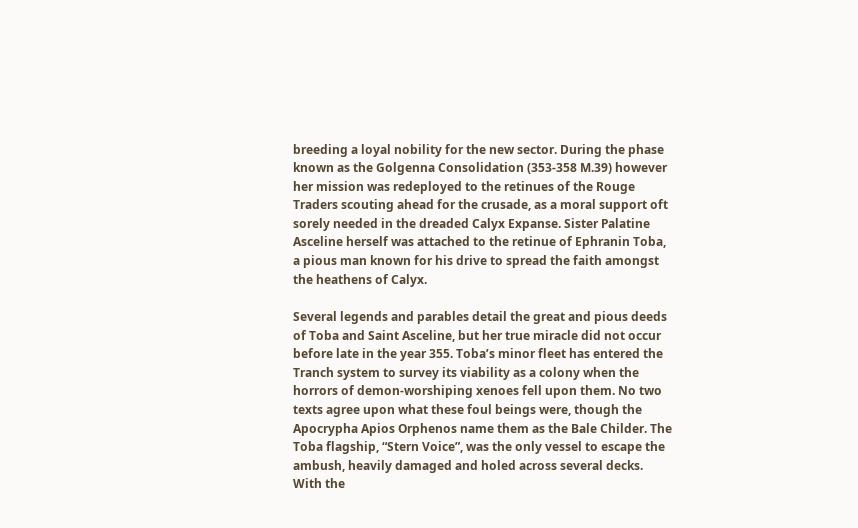breeding a loyal nobility for the new sector. During the phase known as the Golgenna Consolidation (353-358 M.39) however her mission was redeployed to the retinues of the Rouge Traders scouting ahead for the crusade, as a moral support oft sorely needed in the dreaded Calyx Expanse. Sister Palatine Asceline herself was attached to the retinue of Ephranin Toba, a pious man known for his drive to spread the faith amongst the heathens of Calyx.

Several legends and parables detail the great and pious deeds of Toba and Saint Asceline, but her true miracle did not occur before late in the year 355. Toba’s minor fleet has entered the Tranch system to survey its viability as a colony when the horrors of demon-worshiping xenoes fell upon them. No two texts agree upon what these foul beings were, though the Apocrypha Apios Orphenos name them as the Bale Childer. The Toba flagship, “Stern Voice”, was the only vessel to escape the ambush, heavily damaged and holed across several decks. With the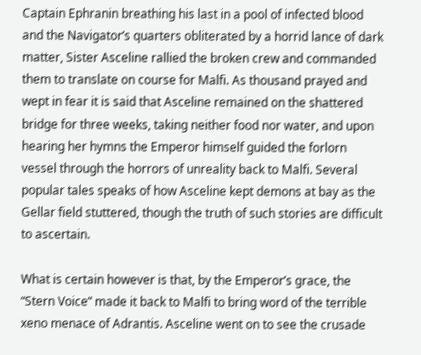Captain Ephranin breathing his last in a pool of infected blood and the Navigator’s quarters obliterated by a horrid lance of dark matter, Sister Asceline rallied the broken crew and commanded them to translate on course for Malfi. As thousand prayed and wept in fear it is said that Asceline remained on the shattered bridge for three weeks, taking neither food nor water, and upon hearing her hymns the Emperor himself guided the forlorn vessel through the horrors of unreality back to Malfi. Several popular tales speaks of how Asceline kept demons at bay as the Gellar field stuttered, though the truth of such stories are difficult to ascertain.

What is certain however is that, by the Emperor’s grace, the “Stern Voice” made it back to Malfi to bring word of the terrible xeno menace of Adrantis. Asceline went on to see the crusade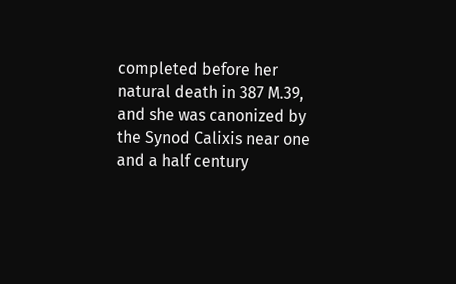completed before her natural death in 387 M.39, and she was canonized by the Synod Calixis near one and a half century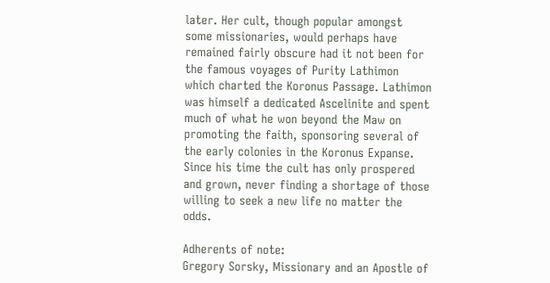later. Her cult, though popular amongst some missionaries, would perhaps have remained fairly obscure had it not been for the famous voyages of Purity Lathimon which charted the Koronus Passage. Lathimon was himself a dedicated Ascelinite and spent much of what he won beyond the Maw on promoting the faith, sponsoring several of the early colonies in the Koronus Expanse. Since his time the cult has only prospered and grown, never finding a shortage of those willing to seek a new life no matter the odds.

Adherents of note:
Gregory Sorsky, Missionary and an Apostle of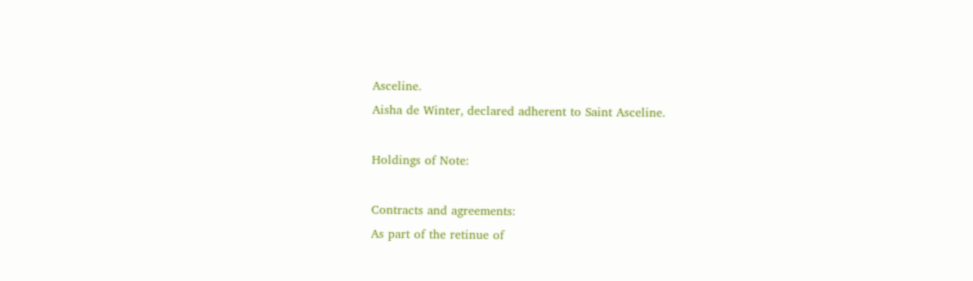Asceline.
Aisha de Winter, declared adherent to Saint Asceline.

Holdings of Note:

Contracts and agreements:
As part of the retinue of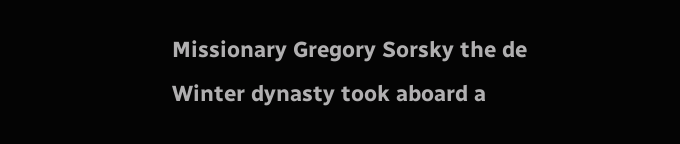Missionary Gregory Sorsky the de Winter dynasty took aboard a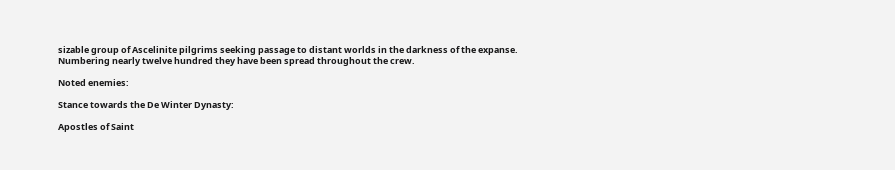sizable group of Ascelinite pilgrims seeking passage to distant worlds in the darkness of the expanse. Numbering nearly twelve hundred they have been spread throughout the crew.

Noted enemies:

Stance towards the De Winter Dynasty:

Apostles of Saint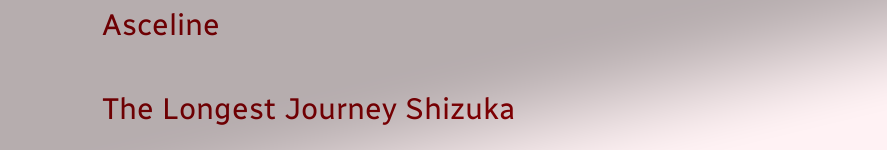Asceline

The Longest Journey Shizuka